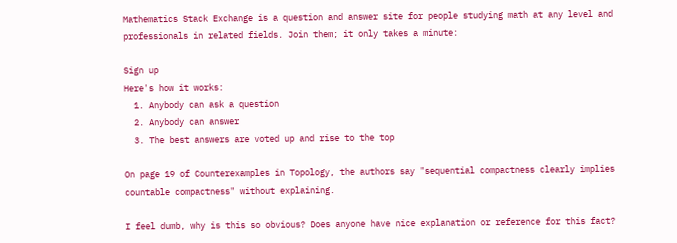Mathematics Stack Exchange is a question and answer site for people studying math at any level and professionals in related fields. Join them; it only takes a minute:

Sign up
Here's how it works:
  1. Anybody can ask a question
  2. Anybody can answer
  3. The best answers are voted up and rise to the top

On page 19 of Counterexamples in Topology, the authors say "sequential compactness clearly implies countable compactness" without explaining.

I feel dumb, why is this so obvious? Does anyone have nice explanation or reference for this fact?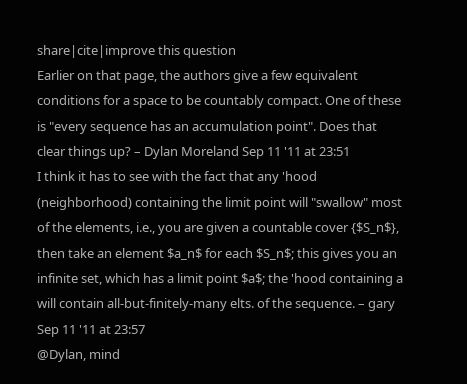share|cite|improve this question
Earlier on that page, the authors give a few equivalent conditions for a space to be countably compact. One of these is "every sequence has an accumulation point". Does that clear things up? – Dylan Moreland Sep 11 '11 at 23:51
I think it has to see with the fact that any 'hood (neighborhood) containing the limit point will "swallow" most of the elements, i.e., you are given a countable cover {$S_n$}, then take an element $a_n$ for each $S_n$; this gives you an infinite set, which has a limit point $a$; the 'hood containing a will contain all-but-finitely-many elts. of the sequence. – gary Sep 11 '11 at 23:57
@Dylan, mind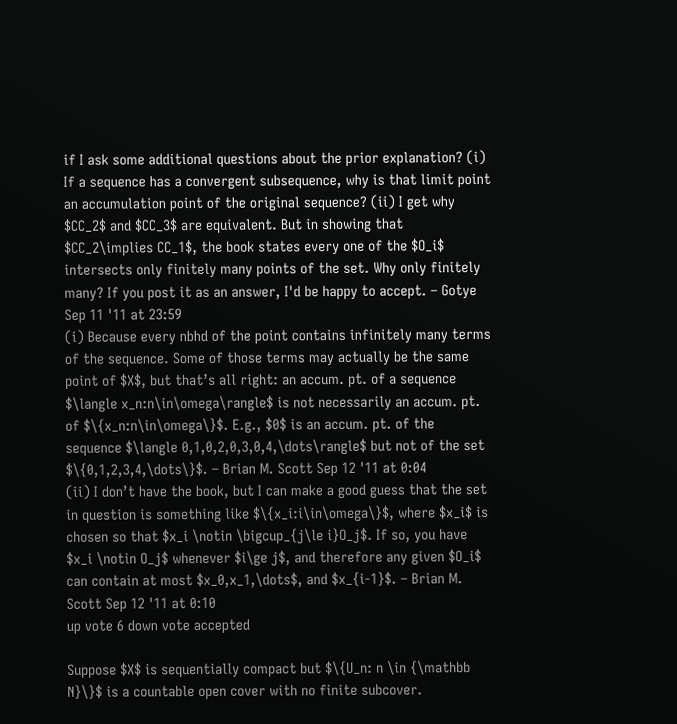if I ask some additional questions about the prior explanation? (i) If a sequence has a convergent subsequence, why is that limit point an accumulation point of the original sequence? (ii) I get why $CC_2$ and $CC_3$ are equivalent. But in showing that $CC_2\implies CC_1$, the book states every one of the $O_i$ intersects only finitely many points of the set. Why only finitely many? If you post it as an answer, I'd be happy to accept. – Gotye Sep 11 '11 at 23:59
(i) Because every nbhd of the point contains infinitely many terms of the sequence. Some of those terms may actually be the same point of $X$, but that’s all right: an accum. pt. of a sequence $\langle x_n:n\in\omega\rangle$ is not necessarily an accum. pt. of $\{x_n:n\in\omega\}$. E.g., $0$ is an accum. pt. of the sequence $\langle 0,1,0,2,0,3,0,4,\dots\rangle$ but not of the set $\{0,1,2,3,4,\dots\}$. – Brian M. Scott Sep 12 '11 at 0:04
(ii) I don’t have the book, but I can make a good guess that the set in question is something like $\{x_i:i\in\omega\}$, where $x_i$ is chosen so that $x_i \notin \bigcup_{j\le i}O_j$. If so, you have $x_i \notin O_j$ whenever $i\ge j$, and therefore any given $O_i$ can contain at most $x_0,x_1,\dots$, and $x_{i-1}$. – Brian M. Scott Sep 12 '11 at 0:10
up vote 6 down vote accepted

Suppose $X$ is sequentially compact but $\{U_n: n \in {\mathbb N}\}$ is a countable open cover with no finite subcover.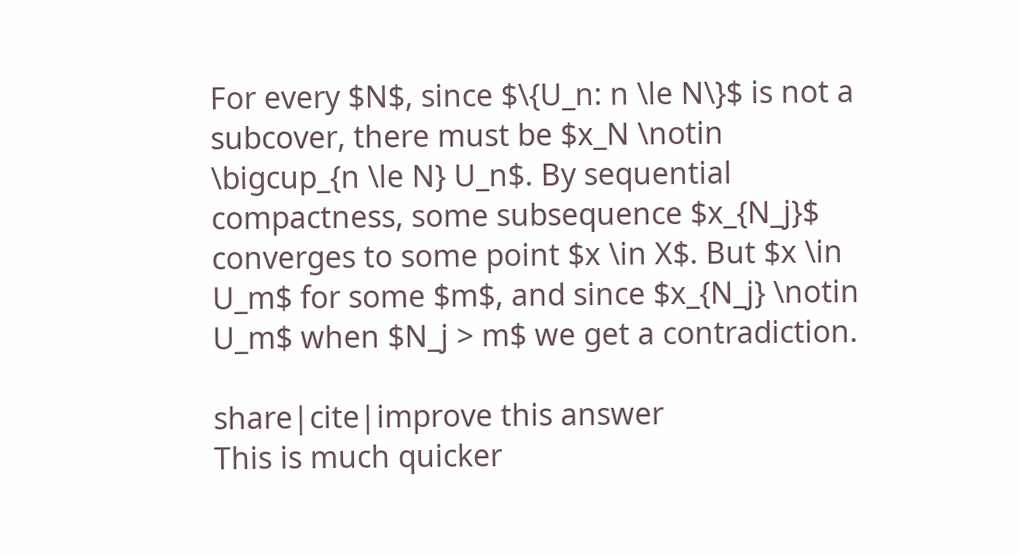For every $N$, since $\{U_n: n \le N\}$ is not a subcover, there must be $x_N \notin \bigcup_{n \le N} U_n$. By sequential compactness, some subsequence $x_{N_j}$ converges to some point $x \in X$. But $x \in U_m$ for some $m$, and since $x_{N_j} \notin U_m$ when $N_j > m$ we get a contradiction.

share|cite|improve this answer
This is much quicker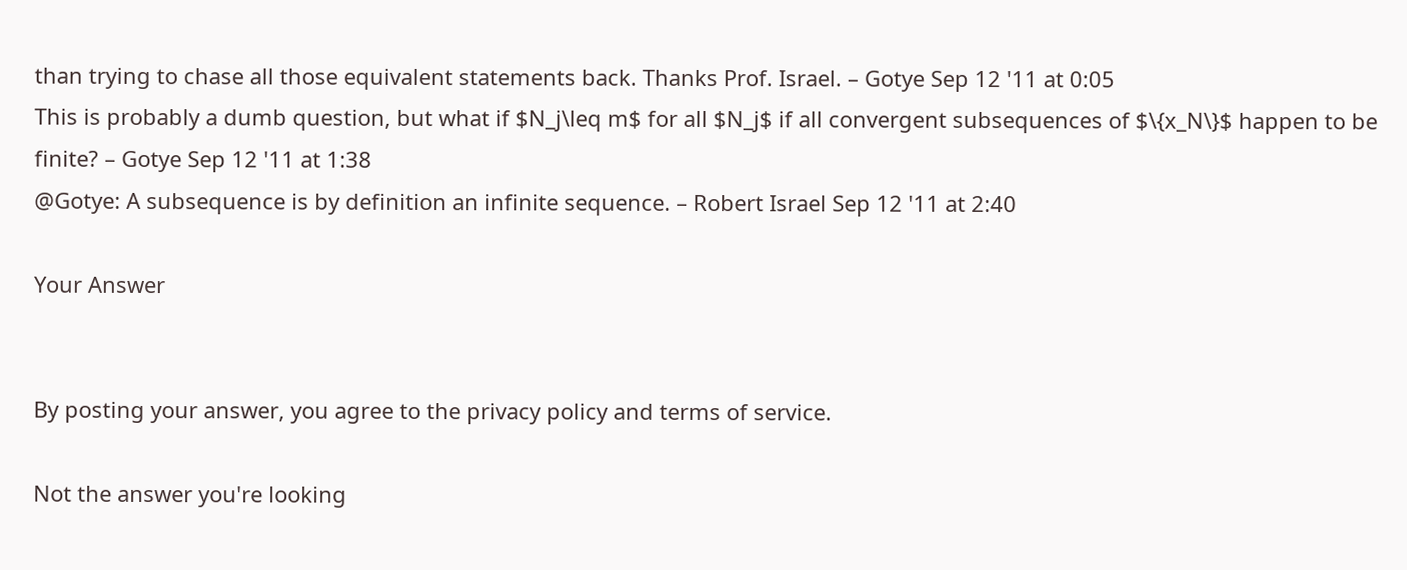than trying to chase all those equivalent statements back. Thanks Prof. Israel. – Gotye Sep 12 '11 at 0:05
This is probably a dumb question, but what if $N_j\leq m$ for all $N_j$ if all convergent subsequences of $\{x_N\}$ happen to be finite? – Gotye Sep 12 '11 at 1:38
@Gotye: A subsequence is by definition an infinite sequence. – Robert Israel Sep 12 '11 at 2:40

Your Answer


By posting your answer, you agree to the privacy policy and terms of service.

Not the answer you're looking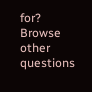for? Browse other questions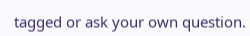tagged or ask your own question.